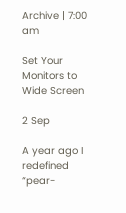Archive | 7:00 am

Set Your Monitors to Wide Screen

2 Sep

A year ago I redefined “pear-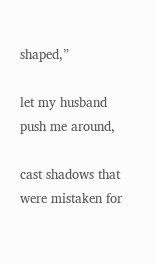shaped,”

let my husband push me around,

cast shadows that were mistaken for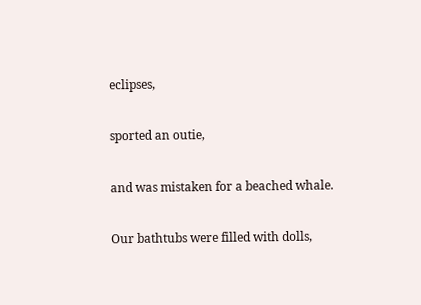eclipses,

sported an outie,

and was mistaken for a beached whale.

Our bathtubs were filled with dolls,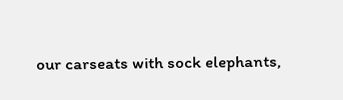our carseats with sock elephants,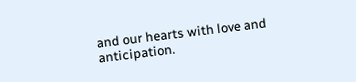and our hearts with love and anticipation.